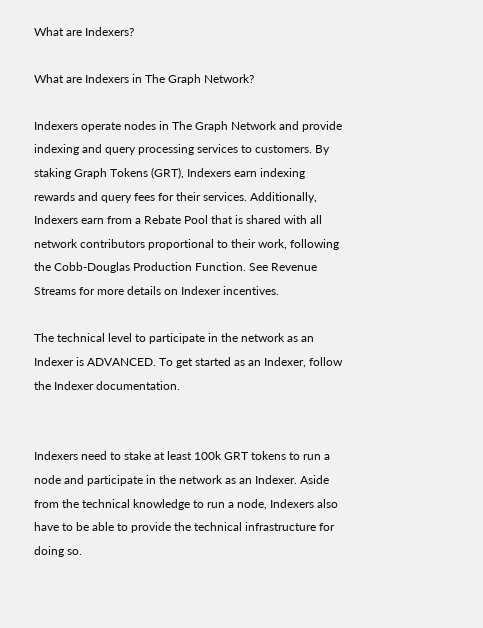What are Indexers?

What are Indexers in The Graph Network?

Indexers operate nodes in The Graph Network and provide indexing and query processing services to customers. By staking Graph Tokens (GRT), Indexers earn indexing rewards and query fees for their services. Additionally, Indexers earn from a Rebate Pool that is shared with all network contributors proportional to their work, following the Cobb-Douglas Production Function. See Revenue Streams for more details on Indexer incentives.

The technical level to participate in the network as an Indexer is ADVANCED. To get started as an Indexer, follow the Indexer documentation.


Indexers need to stake at least 100k GRT tokens to run a node and participate in the network as an Indexer. Aside from the technical knowledge to run a node, Indexers also have to be able to provide the technical infrastructure for doing so.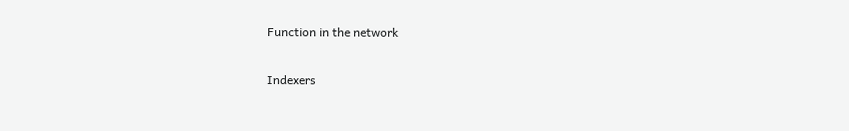Function in the network

Indexers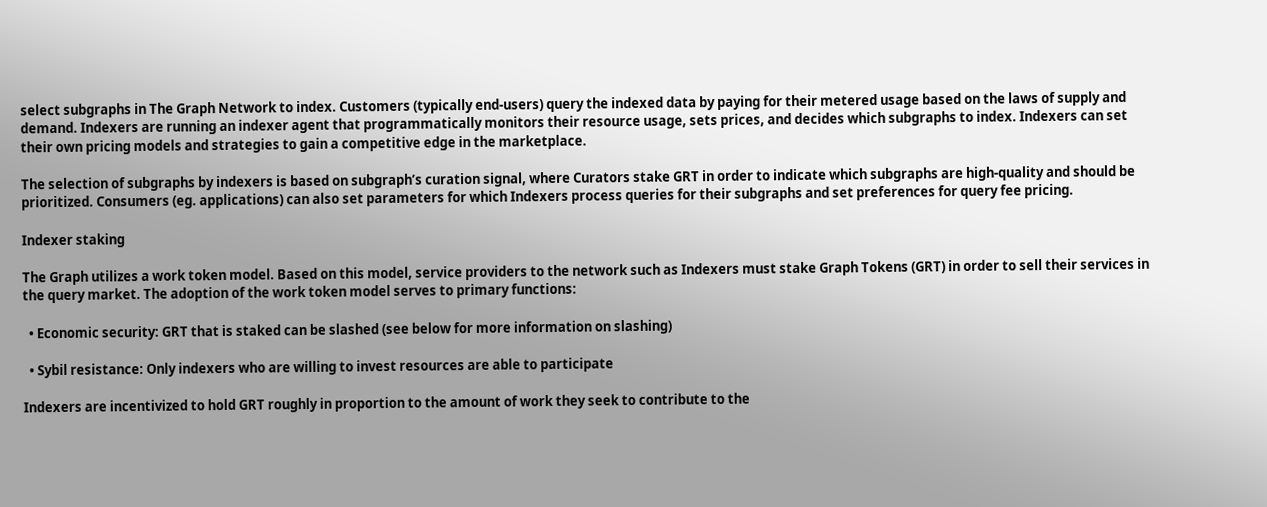select subgraphs in The Graph Network to index. Customers (typically end-users) query the indexed data by paying for their metered usage based on the laws of supply and demand. Indexers are running an indexer agent that programmatically monitors their resource usage, sets prices, and decides which subgraphs to index. Indexers can set their own pricing models and strategies to gain a competitive edge in the marketplace.

The selection of subgraphs by indexers is based on subgraph’s curation signal, where Curators stake GRT in order to indicate which subgraphs are high-quality and should be prioritized. Consumers (eg. applications) can also set parameters for which Indexers process queries for their subgraphs and set preferences for query fee pricing.

Indexer staking

The Graph utilizes a work token model. Based on this model, service providers to the network such as Indexers must stake Graph Tokens (GRT) in order to sell their services in the query market. The adoption of the work token model serves to primary functions:

  • Economic security: GRT that is staked can be slashed (see below for more information on slashing)

  • Sybil resistance: Only indexers who are willing to invest resources are able to participate

Indexers are incentivized to hold GRT roughly in proportion to the amount of work they seek to contribute to the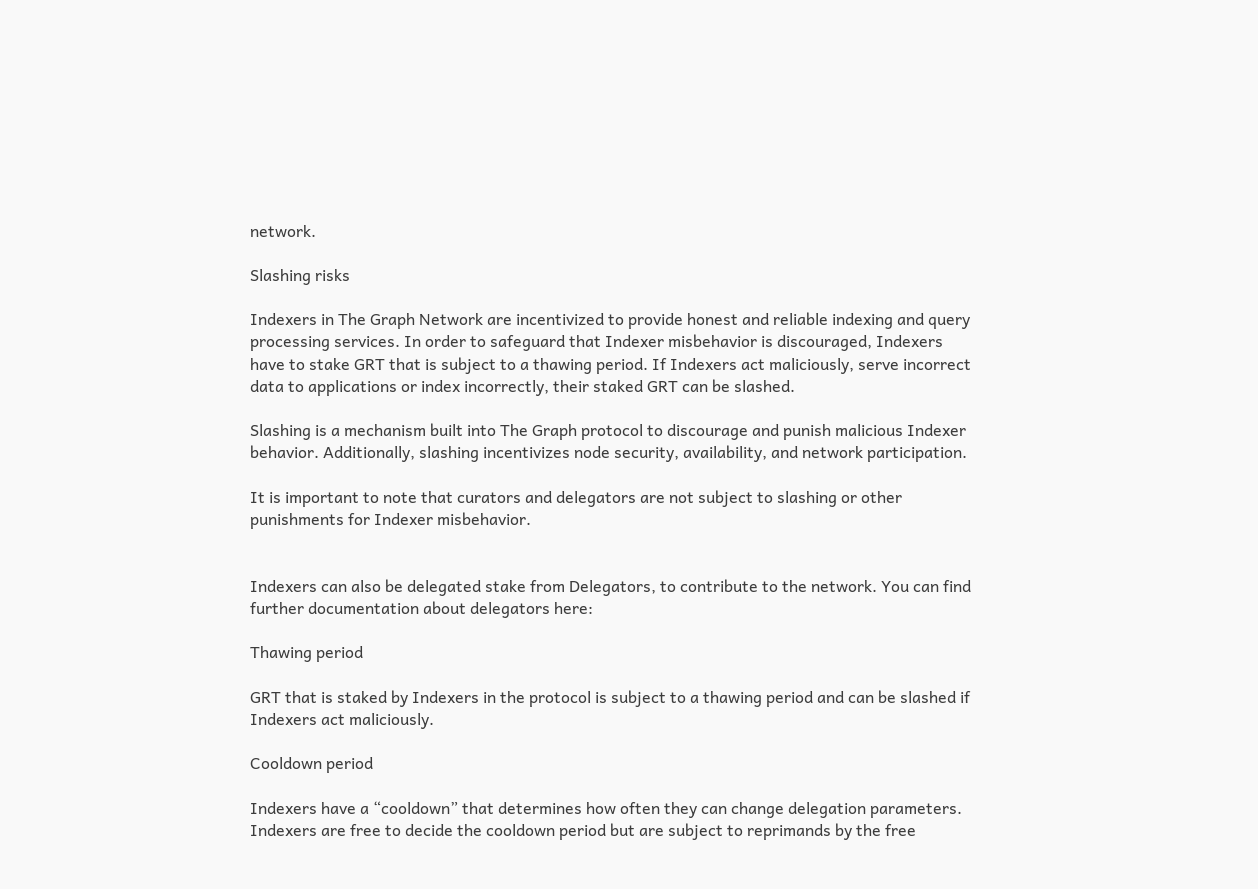network.

Slashing risks

Indexers in The Graph Network are incentivized to provide honest and reliable indexing and query processing services. In order to safeguard that Indexer misbehavior is discouraged, Indexers have to stake GRT that is subject to a thawing period. If Indexers act maliciously, serve incorrect data to applications or index incorrectly, their staked GRT can be slashed.

Slashing is a mechanism built into The Graph protocol to discourage and punish malicious Indexer behavior. Additionally, slashing incentivizes node security, availability, and network participation.

It is important to note that curators and delegators are not subject to slashing or other punishments for Indexer misbehavior.


Indexers can also be delegated stake from Delegators, to contribute to the network. You can find further documentation about delegators here:

Thawing period

GRT that is staked by Indexers in the protocol is subject to a thawing period and can be slashed if Indexers act maliciously.

Cooldown period

Indexers have a “cooldown” that determines how often they can change delegation parameters. Indexers are free to decide the cooldown period but are subject to reprimands by the free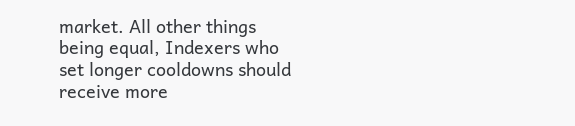market. All other things being equal, Indexers who set longer cooldowns should receive more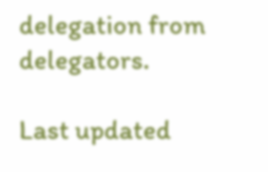delegation from delegators.

Last updated